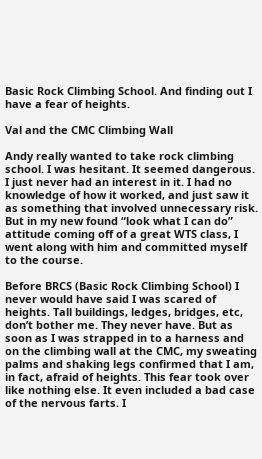Basic Rock Climbing School. And finding out I have a fear of heights.

Val and the CMC Climbing Wall

Andy really wanted to take rock climbing school. I was hesitant. It seemed dangerous. I just never had an interest in it. I had no knowledge of how it worked, and just saw it as something that involved unnecessary risk. But in my new found “look what I can do” attitude coming off of a great WTS class, I went along with him and committed myself to the course.

Before BRCS (Basic Rock Climbing School) I never would have said I was scared of heights. Tall buildings, ledges, bridges, etc, don’t bother me. They never have. But as soon as I was strapped in to a harness and on the climbing wall at the CMC, my sweating palms and shaking legs confirmed that I am, in fact, afraid of heights. This fear took over like nothing else. It even included a bad case of the nervous farts. I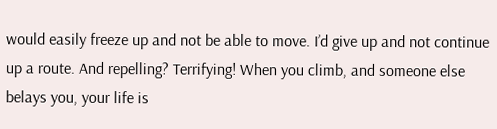would easily freeze up and not be able to move. I’d give up and not continue up a route. And repelling? Terrifying! When you climb, and someone else belays you, your life is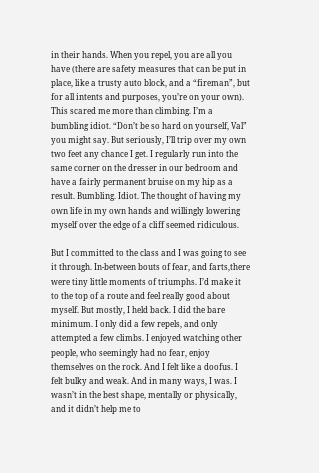in their hands. When you repel, you are all you have (there are safety measures that can be put in place, like a trusty auto block, and a “fireman”, but for all intents and purposes, you’re on your own). This scared me more than climbing. I’m a bumbling idiot. “Don’t be so hard on yourself, Val” you might say. But seriously, I’ll trip over my own two feet any chance I get. I regularly run into the same corner on the dresser in our bedroom and have a fairly permanent bruise on my hip as a result. Bumbling. Idiot. The thought of having my own life in my own hands and willingly lowering myself over the edge of a cliff seemed ridiculous.

But I committed to the class and I was going to see it through. In-between bouts of fear, and farts,there were tiny little moments of triumphs. I’d make it to the top of a route and feel really good about myself. But mostly, I held back. I did the bare minimum. I only did a few repels, and only attempted a few climbs. I enjoyed watching other people, who seemingly had no fear, enjoy themselves on the rock. And I felt like a doofus. I felt bulky and weak. And in many ways, I was. I wasn’t in the best shape, mentally or physically, and it didn’t help me to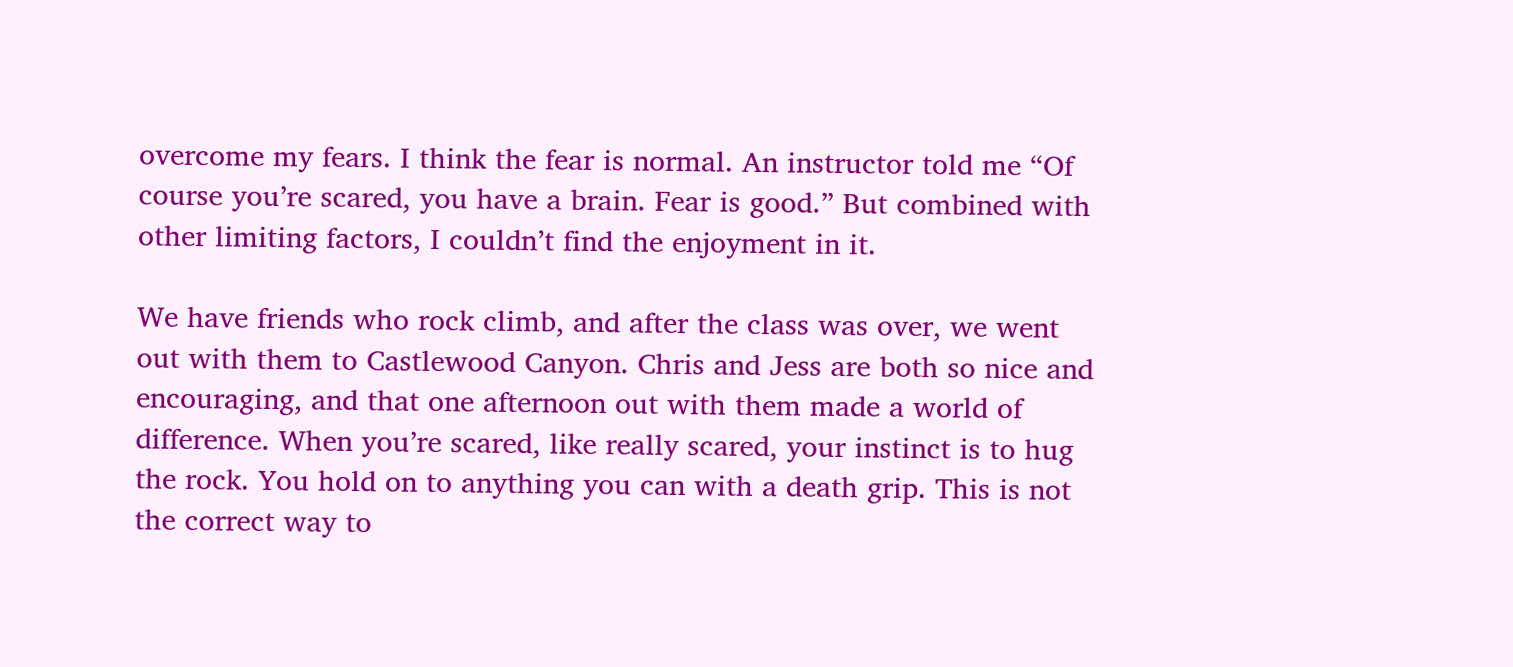overcome my fears. I think the fear is normal. An instructor told me “Of course you’re scared, you have a brain. Fear is good.” But combined with other limiting factors, I couldn’t find the enjoyment in it.

We have friends who rock climb, and after the class was over, we went out with them to Castlewood Canyon. Chris and Jess are both so nice and encouraging, and that one afternoon out with them made a world of difference. When you’re scared, like really scared, your instinct is to hug the rock. You hold on to anything you can with a death grip. This is not the correct way to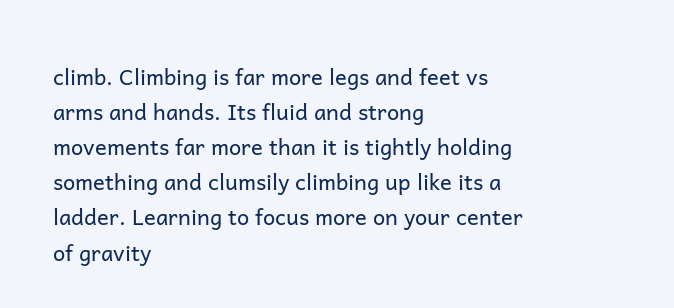climb. Climbing is far more legs and feet vs arms and hands. Its fluid and strong movements far more than it is tightly holding something and clumsily climbing up like its a ladder. Learning to focus more on your center of gravity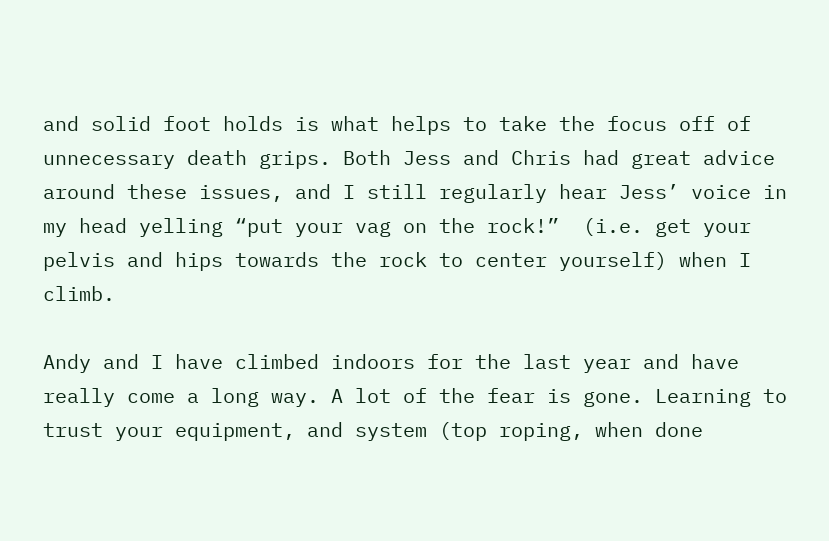and solid foot holds is what helps to take the focus off of unnecessary death grips. Both Jess and Chris had great advice around these issues, and I still regularly hear Jess’ voice in my head yelling “put your vag on the rock!”  (i.e. get your pelvis and hips towards the rock to center yourself) when I climb.

Andy and I have climbed indoors for the last year and have really come a long way. A lot of the fear is gone. Learning to trust your equipment, and system (top roping, when done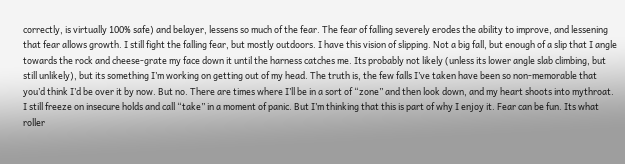correctly, is virtually 100% safe) and belayer, lessens so much of the fear. The fear of falling severely erodes the ability to improve, and lessening that fear allows growth. I still fight the falling fear, but mostly outdoors. I have this vision of slipping. Not a big fall, but enough of a slip that I angle towards the rock and cheese-grate my face down it until the harness catches me. Its probably not likely (unless its lower angle slab climbing, but still unlikely), but its something I’m working on getting out of my head. The truth is, the few falls I’ve taken have been so non-memorable that you’d think I’d be over it by now. But no. There are times where I’ll be in a sort of “zone” and then look down, and my heart shoots into mythroat. I still freeze on insecure holds and call “take” in a moment of panic. But I’m thinking that this is part of why I enjoy it. Fear can be fun. Its what roller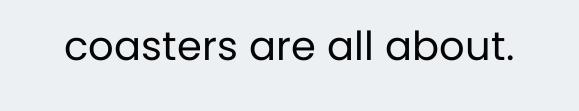coasters are all about.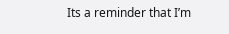Its a reminder that I’m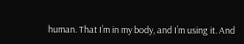human. That I’m in my body, and I’m using it. And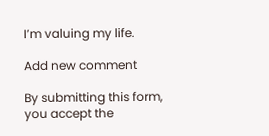I’m valuing my life.

Add new comment

By submitting this form, you accept the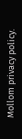Mollom privacy policy.